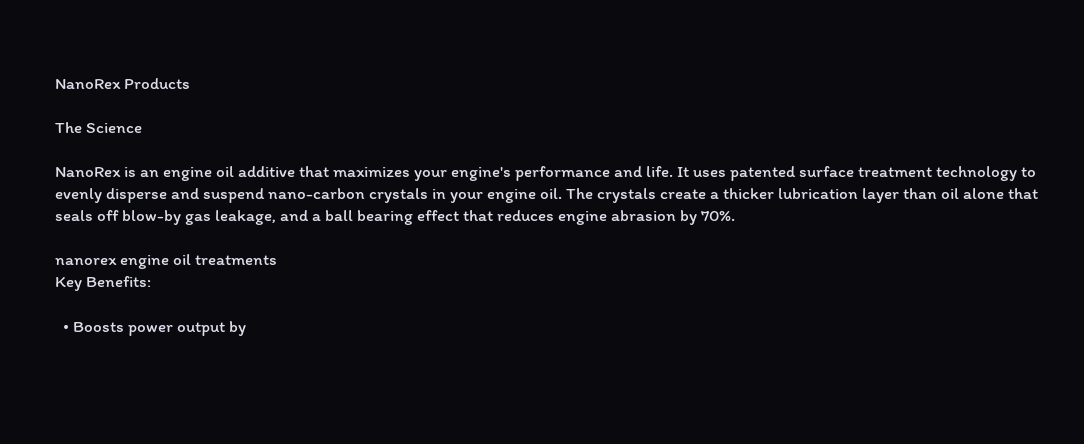NanoRex Products

The Science

NanoRex is an engine oil additive that maximizes your engine's performance and life. It uses patented surface treatment technology to evenly disperse and suspend nano-carbon crystals in your engine oil. The crystals create a thicker lubrication layer than oil alone that seals off blow-by gas leakage, and a ball bearing effect that reduces engine abrasion by 70%.

nanorex engine oil treatments
Key Benefits:

  • Boosts power output by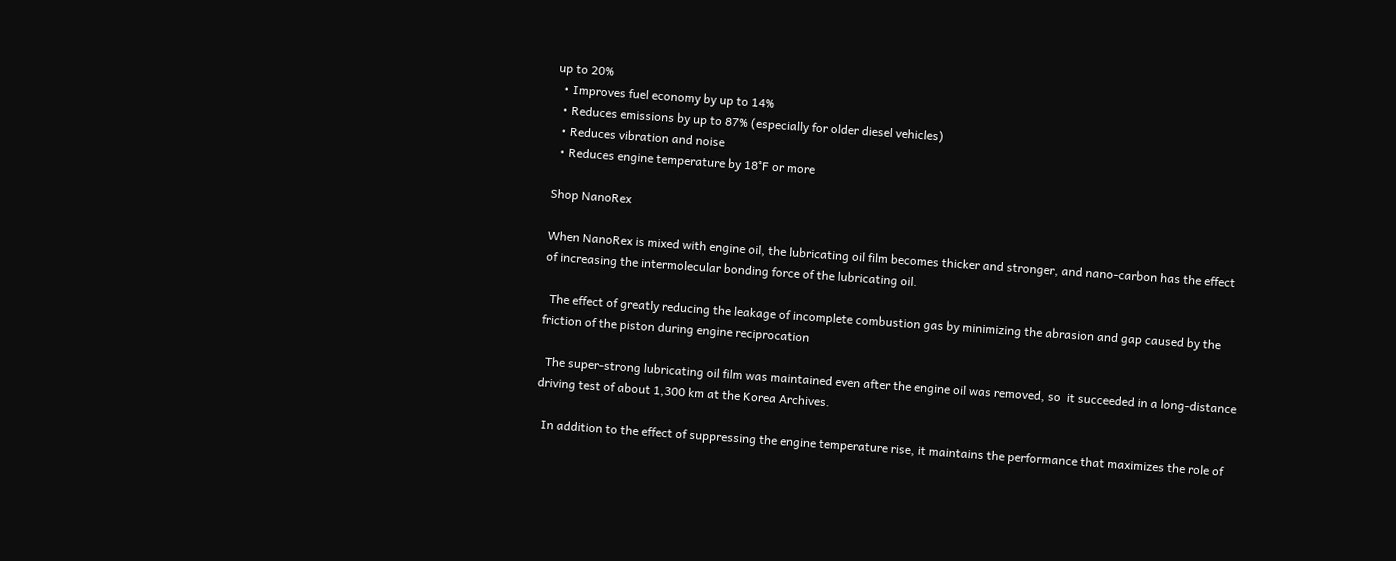up to 20%
  • Improves fuel economy by up to 14%
  • Reduces emissions by up to 87% (especially for older diesel vehicles)
  • Reduces vibration and noise
  • Reduces engine temperature by 18°F or more

Shop NanoRex

When NanoRex is mixed with engine oil, the lubricating oil film becomes thicker and stronger, and nano-carbon has the effect of increasing the intermolecular bonding force of the lubricating oil.

  The effect of greatly reducing the leakage of incomplete combustion gas by minimizing the abrasion and gap caused by the friction of the piston during engine reciprocation

  The super-strong lubricating oil film was maintained even after the engine oil was removed, so  it succeeded in a long-distance driving test of about 1,300 km at the Korea Archives.

  In addition to the effect of suppressing the engine temperature rise, it maintains the performance that maximizes the role of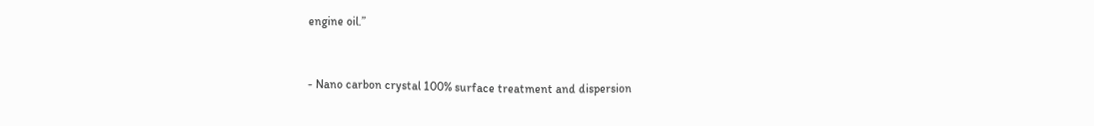engine oil.”


- Nano carbon crystal 100% surface treatment and dispersion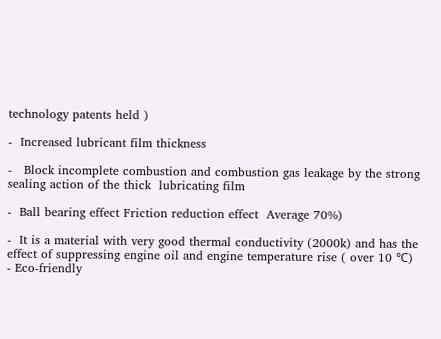technology patents held )

-  Increased lubricant film thickness

-   Block incomplete combustion and combustion gas leakage by the strong sealing action of the thick  lubricating film

-  Ball bearing effect Friction reduction effect  Average 70%)

-  It is a material with very good thermal conductivity (2000k) and has the effect of suppressing engine oil and engine temperature rise ( over 10 ℃)
- Eco-friendly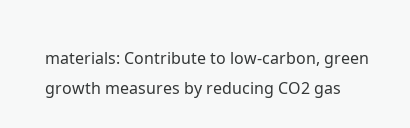materials: Contribute to low-carbon, green growth measures by reducing CO2 gas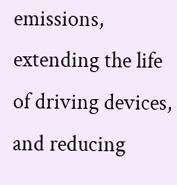emissions, extending the life of driving devices, and reducing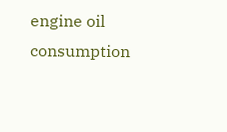engine oil consumption